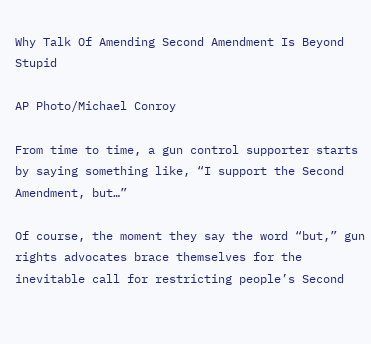Why Talk Of Amending Second Amendment Is Beyond Stupid

AP Photo/Michael Conroy

From time to time, a gun control supporter starts by saying something like, “I support the Second Amendment, but…”

Of course, the moment they say the word “but,” gun rights advocates brace themselves for the inevitable call for restricting people’s Second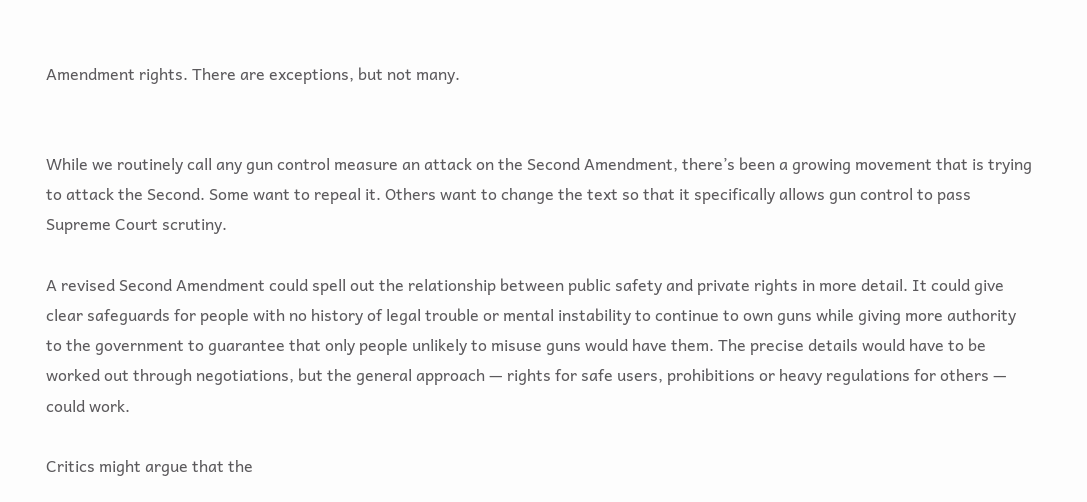Amendment rights. There are exceptions, but not many.


While we routinely call any gun control measure an attack on the Second Amendment, there’s been a growing movement that is trying to attack the Second. Some want to repeal it. Others want to change the text so that it specifically allows gun control to pass Supreme Court scrutiny.

A revised Second Amendment could spell out the relationship between public safety and private rights in more detail. It could give clear safeguards for people with no history of legal trouble or mental instability to continue to own guns while giving more authority to the government to guarantee that only people unlikely to misuse guns would have them. The precise details would have to be worked out through negotiations, but the general approach — rights for safe users, prohibitions or heavy regulations for others — could work.

Critics might argue that the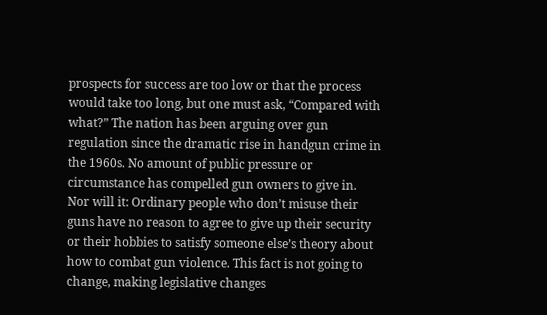prospects for success are too low or that the process would take too long, but one must ask, “Compared with what?” The nation has been arguing over gun regulation since the dramatic rise in handgun crime in the 1960s. No amount of public pressure or circumstance has compelled gun owners to give in. Nor will it: Ordinary people who don’t misuse their guns have no reason to agree to give up their security or their hobbies to satisfy someone else’s theory about how to combat gun violence. This fact is not going to change, making legislative changes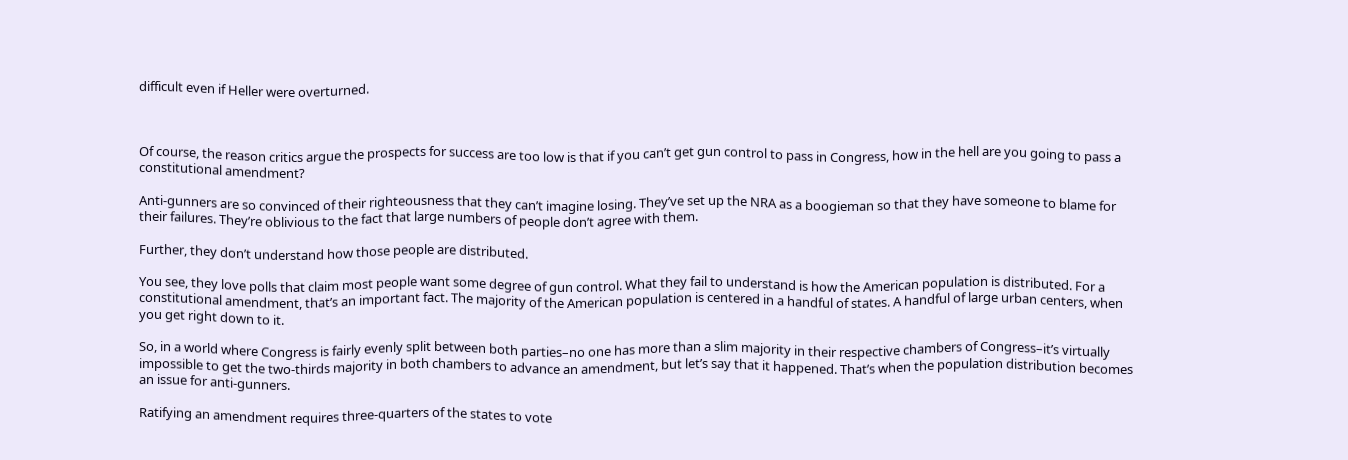difficult even if Heller were overturned.



Of course, the reason critics argue the prospects for success are too low is that if you can’t get gun control to pass in Congress, how in the hell are you going to pass a constitutional amendment?

Anti-gunners are so convinced of their righteousness that they can’t imagine losing. They’ve set up the NRA as a boogieman so that they have someone to blame for their failures. They’re oblivious to the fact that large numbers of people don’t agree with them.

Further, they don’t understand how those people are distributed.

You see, they love polls that claim most people want some degree of gun control. What they fail to understand is how the American population is distributed. For a constitutional amendment, that’s an important fact. The majority of the American population is centered in a handful of states. A handful of large urban centers, when you get right down to it.

So, in a world where Congress is fairly evenly split between both parties–no one has more than a slim majority in their respective chambers of Congress–it’s virtually impossible to get the two-thirds majority in both chambers to advance an amendment, but let’s say that it happened. That’s when the population distribution becomes an issue for anti-gunners.

Ratifying an amendment requires three-quarters of the states to vote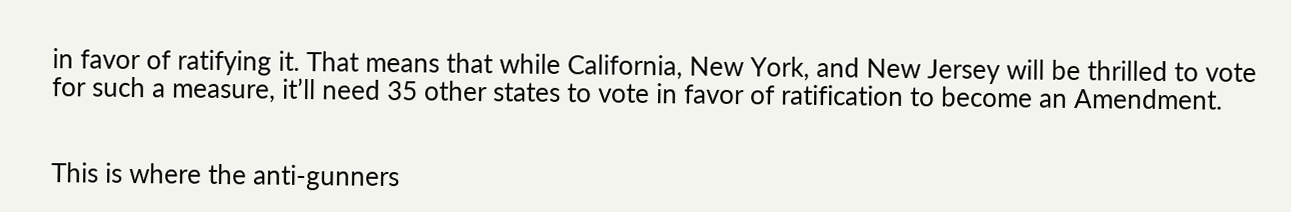in favor of ratifying it. That means that while California, New York, and New Jersey will be thrilled to vote for such a measure, it’ll need 35 other states to vote in favor of ratification to become an Amendment.


This is where the anti-gunners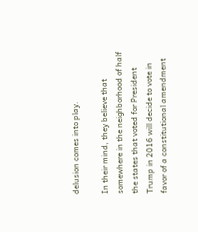delusion comes into play.

In their mind, they believe that somewhere in the neighborhood of half the states that voted for President Trump in 2016 will decide to vote in favor of a constitutional amendment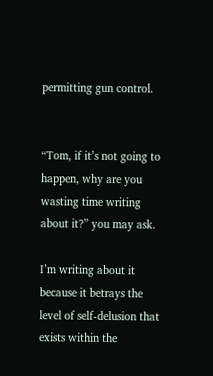permitting gun control.


“Tom, if it’s not going to happen, why are you wasting time writing about it?” you may ask.

I’m writing about it because it betrays the level of self-delusion that exists within the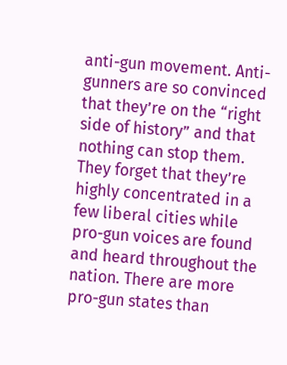anti-gun movement. Anti-gunners are so convinced that they’re on the “right side of history” and that nothing can stop them. They forget that they’re highly concentrated in a few liberal cities while pro-gun voices are found and heard throughout the nation. There are more pro-gun states than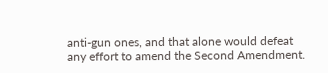anti-gun ones, and that alone would defeat any effort to amend the Second Amendment.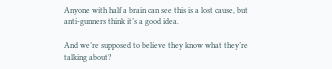Anyone with half a brain can see this is a lost cause, but anti-gunners think it’s a good idea.

And we’re supposed to believe they know what they’re talking about?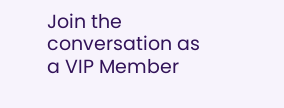Join the conversation as a VIP Member